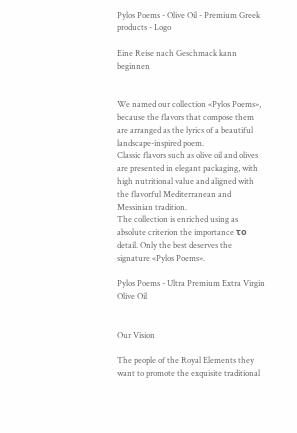Pylos Poems - Olive Oil - Premium Greek products - Logo

Eine Reise nach Geschmack kann beginnen


We named our collection «Pylos Poems», because the flavors that compose them are arranged as the lyrics of a beautiful landscape-inspired poem.
Classic flavors such as olive oil and olives are presented in elegant packaging, with high nutritional value and aligned with the flavorful Mediterranean and Messinian tradition.
The collection is enriched using as absolute criterion the importance το detail. Only the best deserves the signature «Pylos Poems».

Pylos Poems - Ultra Premium Extra Virgin Olive Oil


Our Vision

The people of the Royal Elements they want to promote the exquisite traditional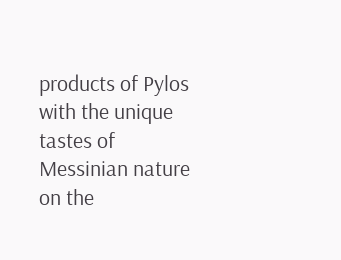products of Pylos with the unique tastes of Messinian nature on the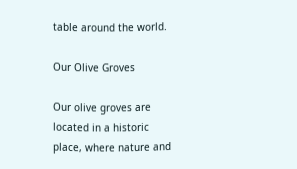table around the world.

Our Olive Groves

Our olive groves are located in a historic place, where nature and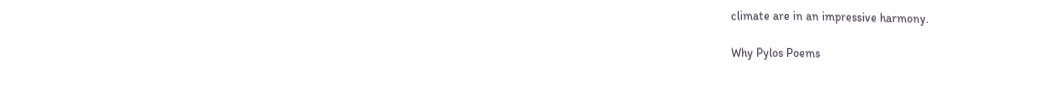climate are in an impressive harmony.

Why Pylos Poems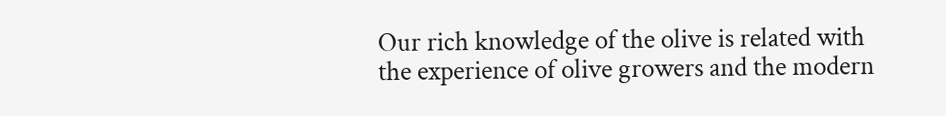Our rich knowledge of the olive is related with the experience of olive growers and the modern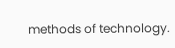methods of technology.